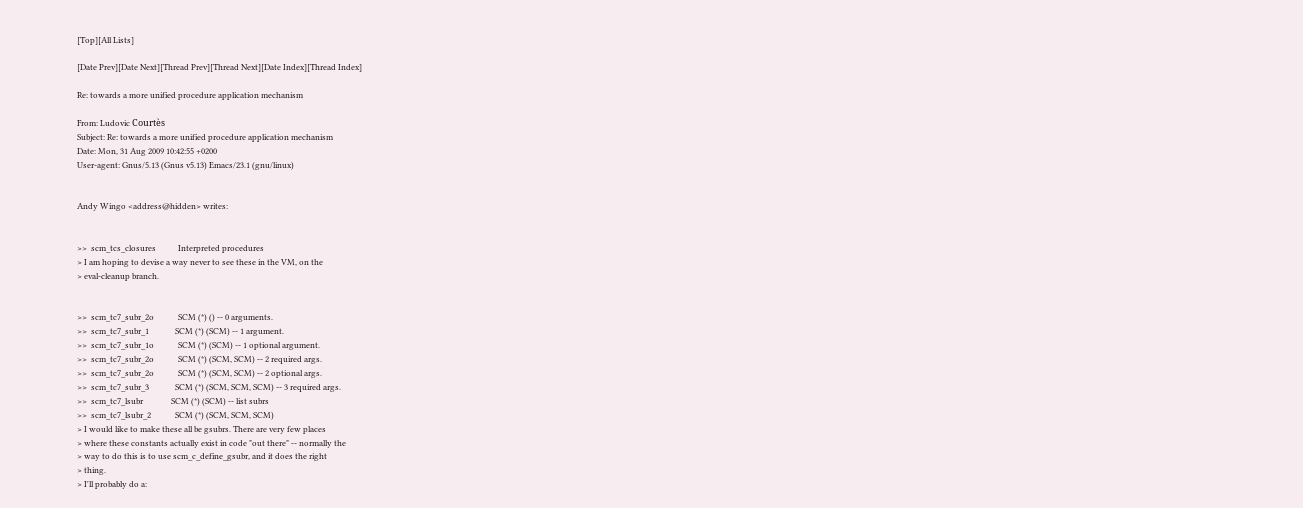[Top][All Lists]

[Date Prev][Date Next][Thread Prev][Thread Next][Date Index][Thread Index]

Re: towards a more unified procedure application mechanism

From: Ludovic Courtès
Subject: Re: towards a more unified procedure application mechanism
Date: Mon, 31 Aug 2009 10:42:55 +0200
User-agent: Gnus/5.13 (Gnus v5.13) Emacs/23.1 (gnu/linux)


Andy Wingo <address@hidden> writes:


>>  scm_tcs_closures           Interpreted procedures
> I am hoping to devise a way never to see these in the VM, on the
> eval-cleanup branch.


>>  scm_tc7_subr_2o            SCM (*) () -- 0 arguments.
>>  scm_tc7_subr_1             SCM (*) (SCM) -- 1 argument.
>>  scm_tc7_subr_1o            SCM (*) (SCM) -- 1 optional argument.
>>  scm_tc7_subr_2o            SCM (*) (SCM, SCM) -- 2 required args.
>>  scm_tc7_subr_2o            SCM (*) (SCM, SCM) -- 2 optional args.
>>  scm_tc7_subr_3             SCM (*) (SCM, SCM, SCM) -- 3 required args.
>>  scm_tc7_lsubr              SCM (*) (SCM) -- list subrs
>>  scm_tc7_lsubr_2            SCM (*) (SCM, SCM, SCM)
> I would like to make these all be gsubrs. There are very few places
> where these constants actually exist in code "out there" -- normally the
> way to do this is to use scm_c_define_gsubr, and it does the right
> thing.
> I'll probably do a: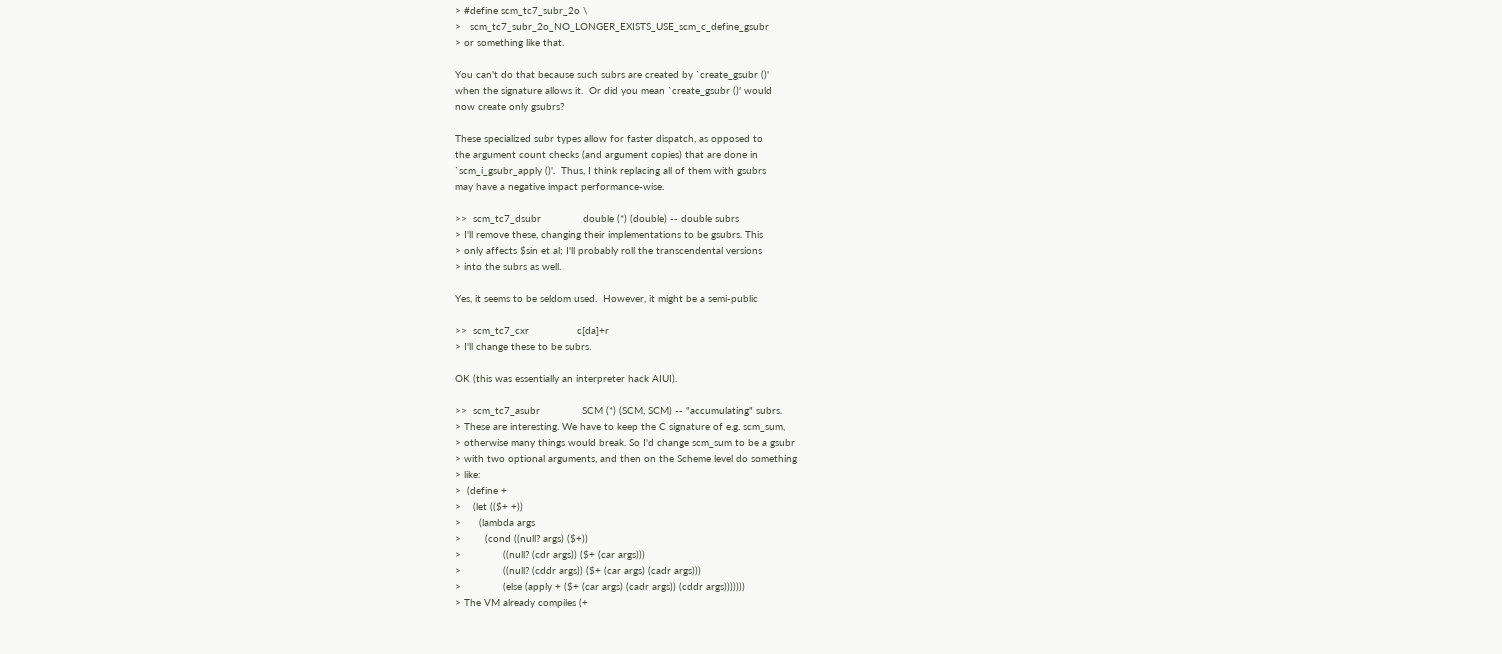> #define scm_tc7_subr_2o \
>   scm_tc7_subr_2o_NO_LONGER_EXISTS_USE_scm_c_define_gsubr
> or something like that.

You can't do that because such subrs are created by `create_gsubr ()'
when the signature allows it.  Or did you mean `create_gsubr ()' would
now create only gsubrs?

These specialized subr types allow for faster dispatch, as opposed to
the argument count checks (and argument copies) that are done in
`scm_i_gsubr_apply ()'.  Thus, I think replacing all of them with gsubrs
may have a negative impact performance-wise.

>>  scm_tc7_dsubr              double (*) (double) -- double subrs
> I'll remove these, changing their implementations to be gsubrs. This
> only affects $sin et al; I'll probably roll the transcendental versions
> into the subrs as well.

Yes, it seems to be seldom used.  However, it might be a semi-public

>>  scm_tc7_cxr                c[da]+r
> I'll change these to be subrs.

OK (this was essentially an interpreter hack AIUI).

>>  scm_tc7_asubr              SCM (*) (SCM, SCM) -- "accumulating" subrs.
> These are interesting. We have to keep the C signature of e.g. scm_sum,
> otherwise many things would break. So I'd change scm_sum to be a gsubr
> with two optional arguments, and then on the Scheme level do something
> like:
>  (define +
>    (let (($+ +))
>      (lambda args
>        (cond ((null? args) ($+))
>              ((null? (cdr args)) ($+ (car args)))
>              ((null? (cddr args)) ($+ (car args) (cadr args)))
>              (else (apply + ($+ (car args) (cadr args)) (cddr args)))))))
> The VM already compiles (+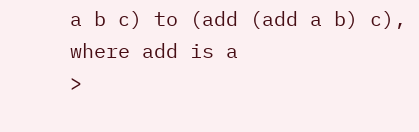a b c) to (add (add a b) c), where add is a
>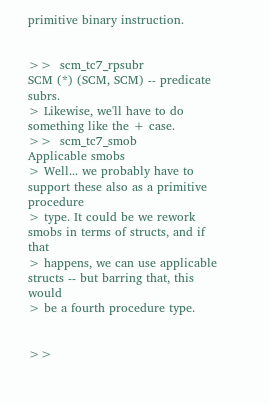primitive binary instruction.


>>  scm_tc7_rpsubr             SCM (*) (SCM, SCM) -- predicate subrs.
> Likewise, we'll have to do something like the + case.
>>  scm_tc7_smob               Applicable smobs
> Well... we probably have to support these also as a primitive procedure
> type. It could be we rework smobs in terms of structs, and if that
> happens, we can use applicable structs -- but barring that, this would
> be a fourth procedure type.


>>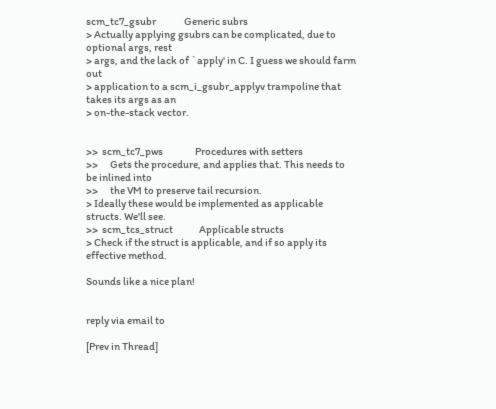scm_tc7_gsubr              Generic subrs
> Actually applying gsubrs can be complicated, due to optional args, rest
> args, and the lack of `apply' in C. I guess we should farm out
> application to a scm_i_gsubr_applyv trampoline that takes its args as an
> on-the-stack vector.


>>  scm_tc7_pws                Procedures with setters
>>      Gets the procedure, and applies that. This needs to be inlined into
>>      the VM to preserve tail recursion.
> Ideally these would be implemented as applicable structs. We'll see.
>>  scm_tcs_struct             Applicable structs
> Check if the struct is applicable, and if so apply its effective method.

Sounds like a nice plan!


reply via email to

[Prev in Thread]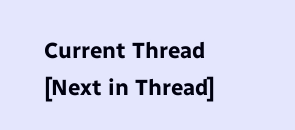Current Thread [Next in Thread]